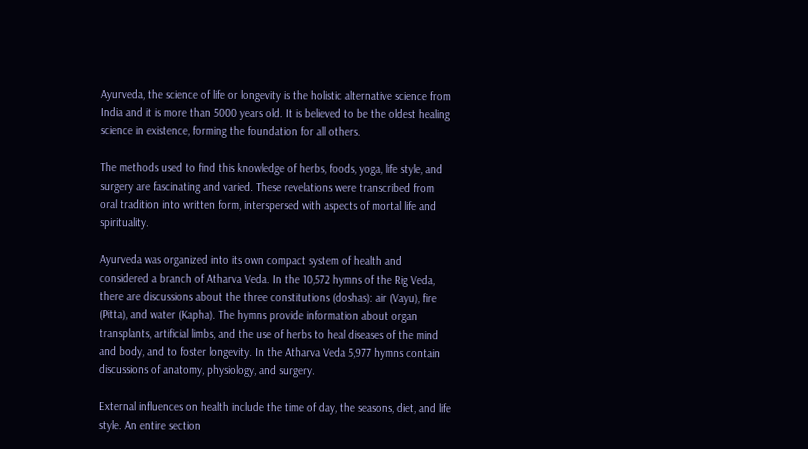Ayurveda, the science of life or longevity is the holistic alternative science from India and it is more than 5000 years old. It is believed to be the oldest healing science in existence, forming the foundation for all others.

The methods used to find this knowledge of herbs, foods, yoga, life style, and surgery are fascinating and varied. These revelations were transcribed from oral tradition into written form, interspersed with aspects of mortal life and spirituality.

Ayurveda was organized into its own compact system of health and considered a branch of Atharva Veda. In the 10,572 hymns of the Rig Veda, there are discussions about the three constitutions (doshas): air (Vayu), fire (Pitta), and water (Kapha). The hymns provide information about organ transplants, artificial limbs, and the use of herbs to heal diseases of the mind and body, and to foster longevity. In the Atharva Veda 5,977 hymns contain discussions of anatomy, physiology, and surgery.

External influences on health include the time of day, the seasons, diet, and life style. An entire section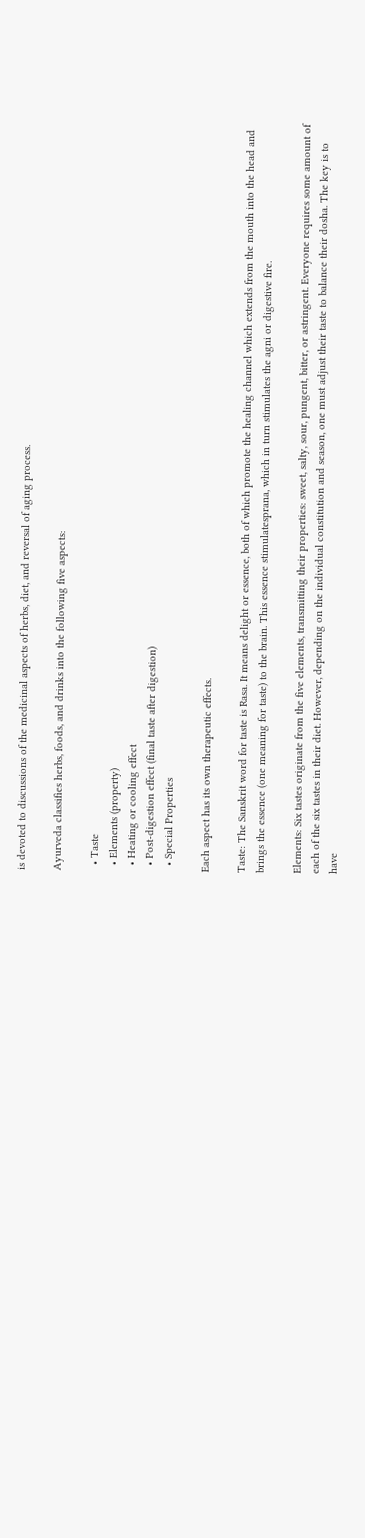is devoted to discussions of the medicinal aspects of herbs, diet, and reversal of aging process.

Ayurveda classifies herbs, foods, and drinks into the following five aspects:

  • Taste
  • Elements (property)
  • Heating or cooling effect
  • Post-digestion effect (final taste after digestion)
  • Special Properties

Each aspect has its own therapeutic effects.

Taste: The Sanskrit word for taste is Rasa. It means delight or essence, both of which promote the healing channel which extends from the mouth into the head and brings the essence (one meaning for taste) to the brain. This essence stimulatesprana, which in turn stimulates the agni or digestive fire.

Elements: Six tastes originate from the five elements, transmitting their properties: sweet, salty, sour, pungent, bitter, or astringent. Everyone requires some amount of each of the six tastes in their diet. However, depending on the individual constitution and season, one must adjust their taste to balance their dosha. The key is to have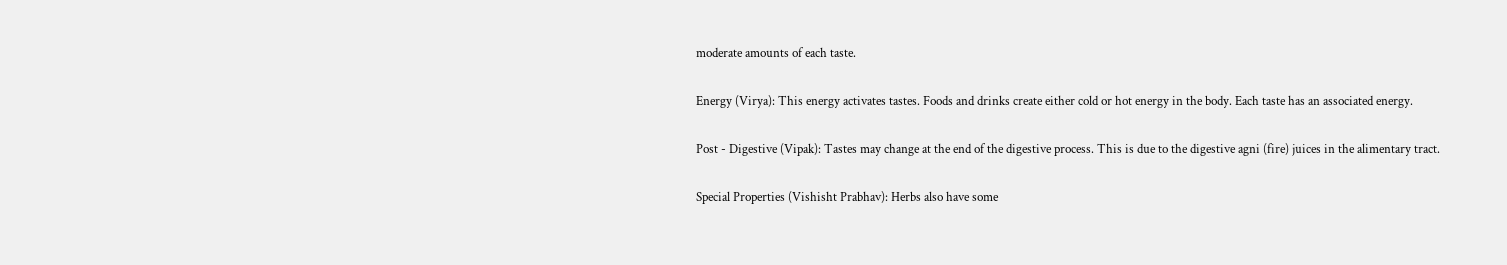moderate amounts of each taste.

Energy (Virya): This energy activates tastes. Foods and drinks create either cold or hot energy in the body. Each taste has an associated energy.

Post - Digestive (Vipak): Tastes may change at the end of the digestive process. This is due to the digestive agni (fire) juices in the alimentary tract.

Special Properties (Vishisht Prabhav): Herbs also have some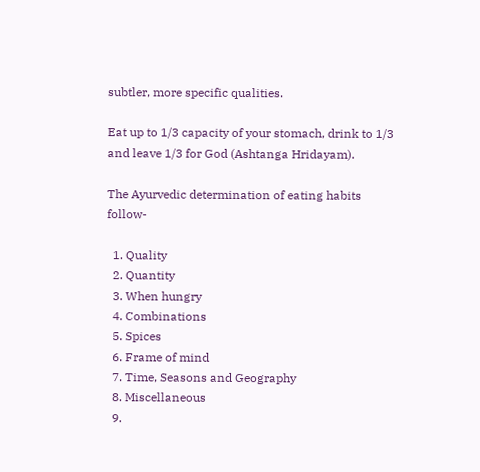subtler, more specific qualities.

Eat up to 1/3 capacity of your stomach, drink to 1/3 and leave 1/3 for God (Ashtanga Hridayam).

The Ayurvedic determination of eating habits follow-

  1. Quality
  2. Quantity
  3. When hungry
  4. Combinations
  5. Spices
  6. Frame of mind
  7. Time, Seasons and Geography
  8. Miscellaneous
  9.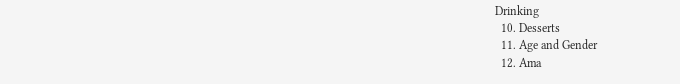Drinking
  10. Desserts
  11. Age and Gender
  12. Ama